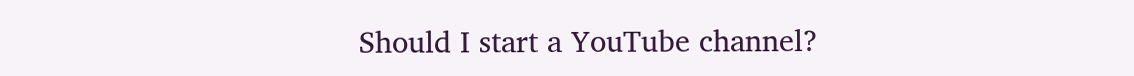Should I start a YouTube channel?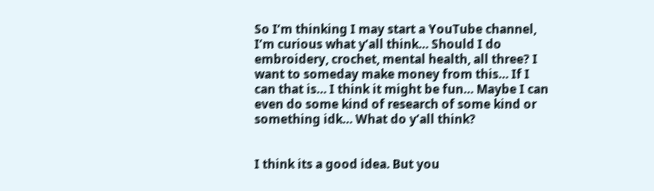So I’m thinking I may start a YouTube channel, I’m curious what y’all think… Should I do embroidery, crochet, mental health, all three? I want to someday make money from this… If I can that is… I think it might be fun… Maybe I can even do some kind of research of some kind or something idk… What do y’all think?


I think its a good idea. But you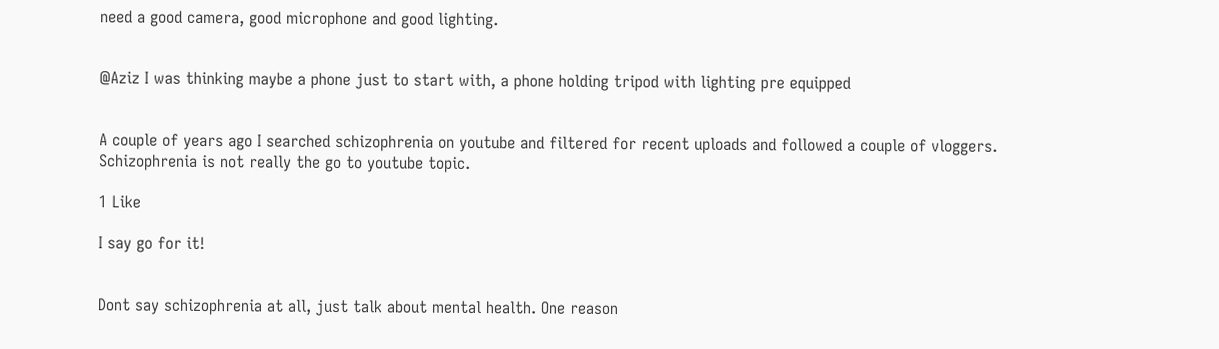need a good camera, good microphone and good lighting.


@Aziz I was thinking maybe a phone just to start with, a phone holding tripod with lighting pre equipped


A couple of years ago I searched schizophrenia on youtube and filtered for recent uploads and followed a couple of vloggers. Schizophrenia is not really the go to youtube topic.

1 Like

I say go for it!


Dont say schizophrenia at all, just talk about mental health. One reason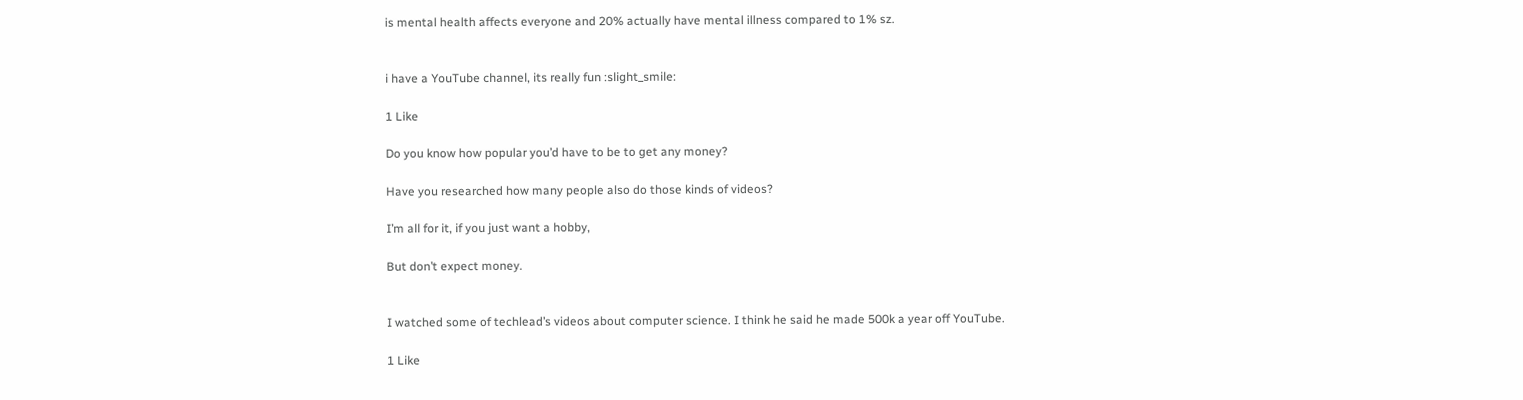is mental health affects everyone and 20% actually have mental illness compared to 1% sz.


i have a YouTube channel, its really fun :slight_smile:

1 Like

Do you know how popular you’d have to be to get any money?

Have you researched how many people also do those kinds of videos?

I’m all for it, if you just want a hobby,

But don’t expect money.


I watched some of techlead’s videos about computer science. I think he said he made 500k a year off YouTube.

1 Like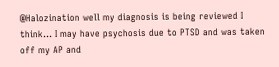@Halozination well my diagnosis is being reviewed I think… I may have psychosis due to PTSD and was taken off my AP and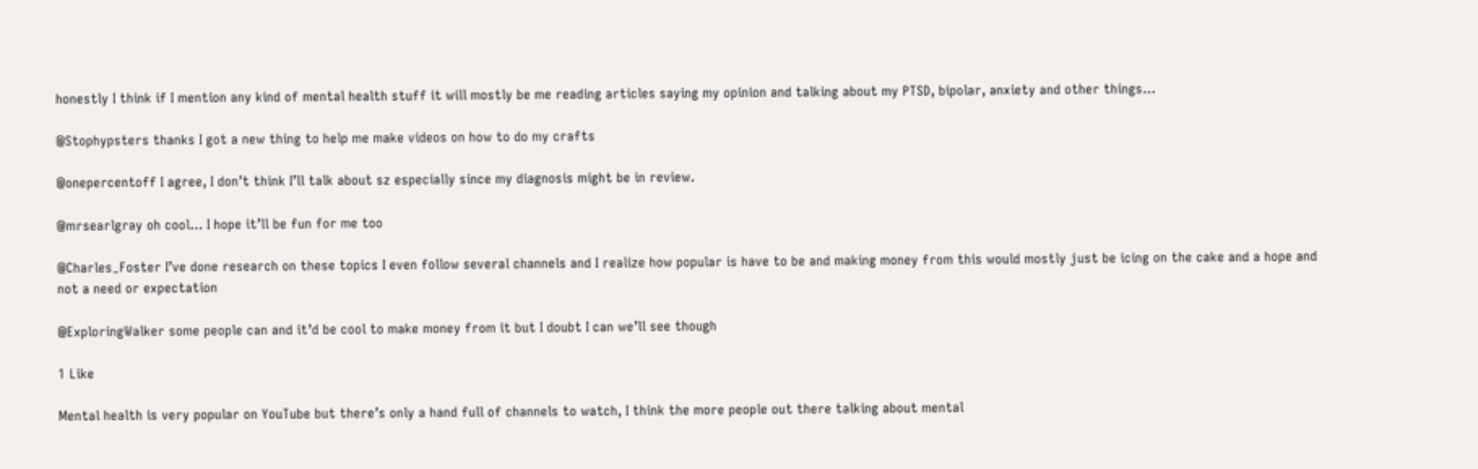honestly I think if I mention any kind of mental health stuff it will mostly be me reading articles saying my opinion and talking about my PTSD, bipolar, anxiety and other things…

@Stophypsters thanks I got a new thing to help me make videos on how to do my crafts

@onepercentoff I agree, I don’t think I’ll talk about sz especially since my diagnosis might be in review.

@mrsearlgray oh cool… I hope it’ll be fun for me too

@Charles_Foster I’ve done research on these topics I even follow several channels and I realize how popular is have to be and making money from this would mostly just be icing on the cake and a hope and not a need or expectation

@ExploringWalker some people can and it’d be cool to make money from it but I doubt I can we’ll see though

1 Like

Mental health is very popular on YouTube but there’s only a hand full of channels to watch, I think the more people out there talking about mental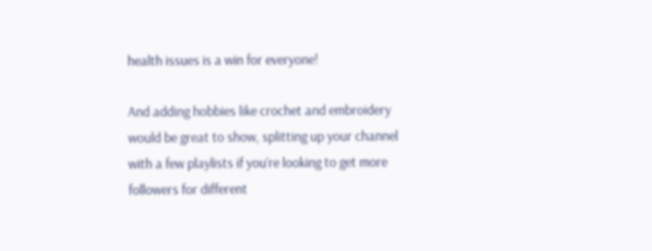health issues is a win for everyone!

And adding hobbies like crochet and embroidery would be great to show, splitting up your channel with a few playlists if you’re looking to get more followers for different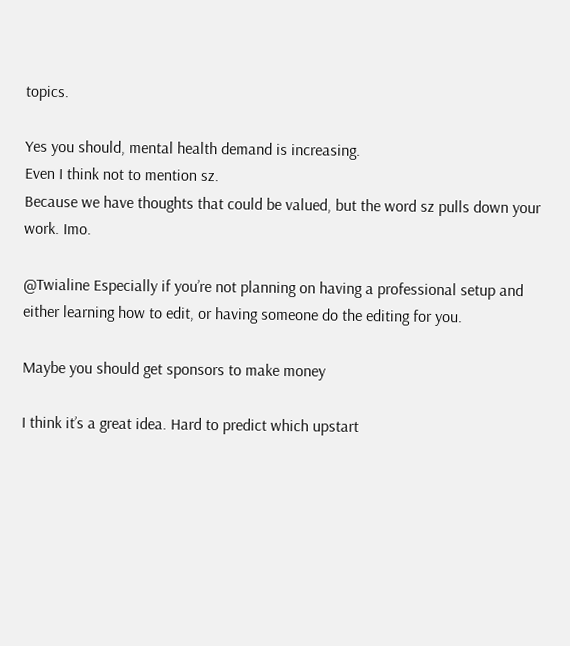topics.

Yes you should, mental health demand is increasing.
Even I think not to mention sz.
Because we have thoughts that could be valued, but the word sz pulls down your work. Imo.

@Twialine Especially if you’re not planning on having a professional setup and either learning how to edit, or having someone do the editing for you.

Maybe you should get sponsors to make money

I think it’s a great idea. Hard to predict which upstart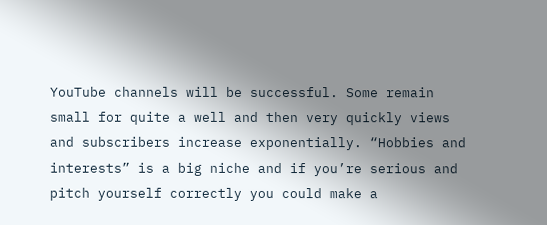YouTube channels will be successful. Some remain small for quite a well and then very quickly views and subscribers increase exponentially. “Hobbies and interests” is a big niche and if you’re serious and pitch yourself correctly you could make a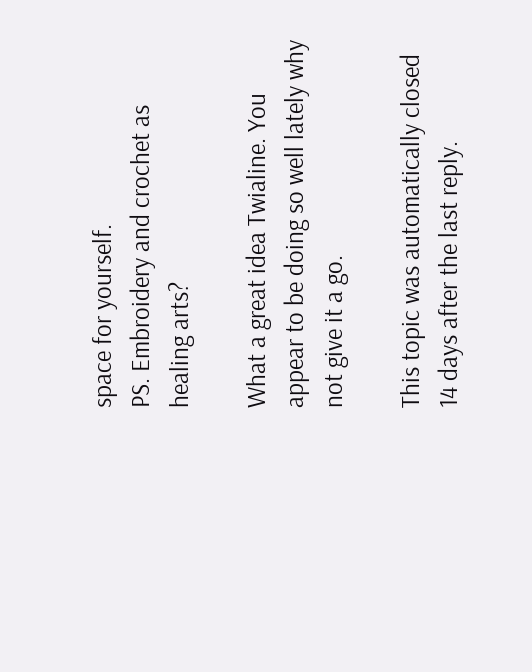space for yourself.
PS. Embroidery and crochet as healing arts?

What a great idea Twialine. You appear to be doing so well lately why not give it a go.

This topic was automatically closed 14 days after the last reply.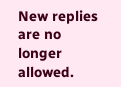New replies are no longer allowed.